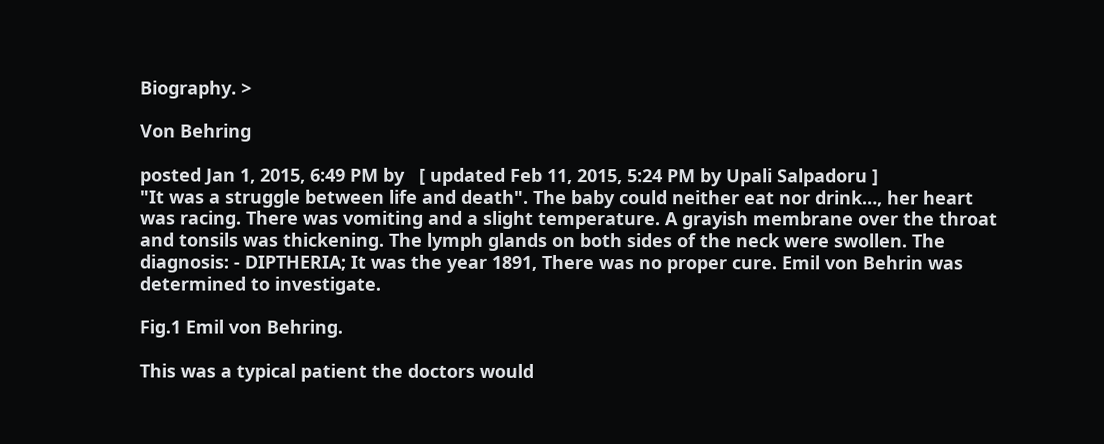Biography. >

Von Behring

posted Jan 1, 2015, 6:49 PM by   [ updated Feb 11, 2015, 5:24 PM by Upali Salpadoru ]
"It was a struggle between life and death". The baby could neither eat nor drink…, her heart was racing. There was vomiting and a slight temperature. A grayish membrane over the throat and tonsils was thickening. The lymph glands on both sides of the neck were swollen. The diagnosis: - DIPTHERIA; It was the year 1891, There was no proper cure. Emil von Behrin was determined to investigate.

Fig.1 Emil von Behring.

This was a typical patient the doctors would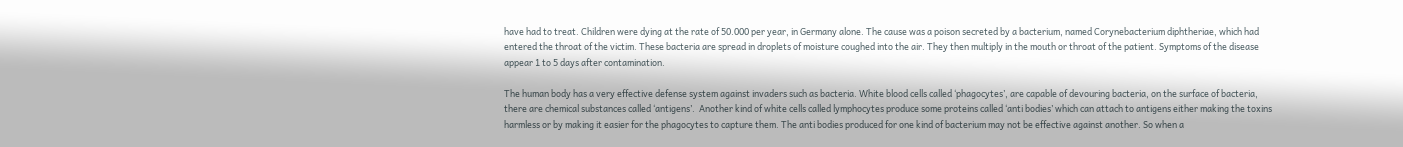have had to treat. Children were dying at the rate of 50.000 per year, in Germany alone. The cause was a poison secreted by a bacterium, named Corynebacterium diphtheriae, which had entered the throat of the victim. These bacteria are spread in droplets of moisture coughed into the air. They then multiply in the mouth or throat of the patient. Symptoms of the disease appear 1 to 5 days after contamination.

The human body has a very effective defense system against invaders such as bacteria. White blood cells called ‘phagocytes’, are capable of devouring bacteria, on the surface of bacteria, there are chemical substances called ‘antigens’.  Another kind of white cells called lymphocytes produce some proteins called ‘anti bodies’ which can attach to antigens either making the toxins harmless or by making it easier for the phagocytes to capture them. The anti bodies produced for one kind of bacterium may not be effective against another. So when a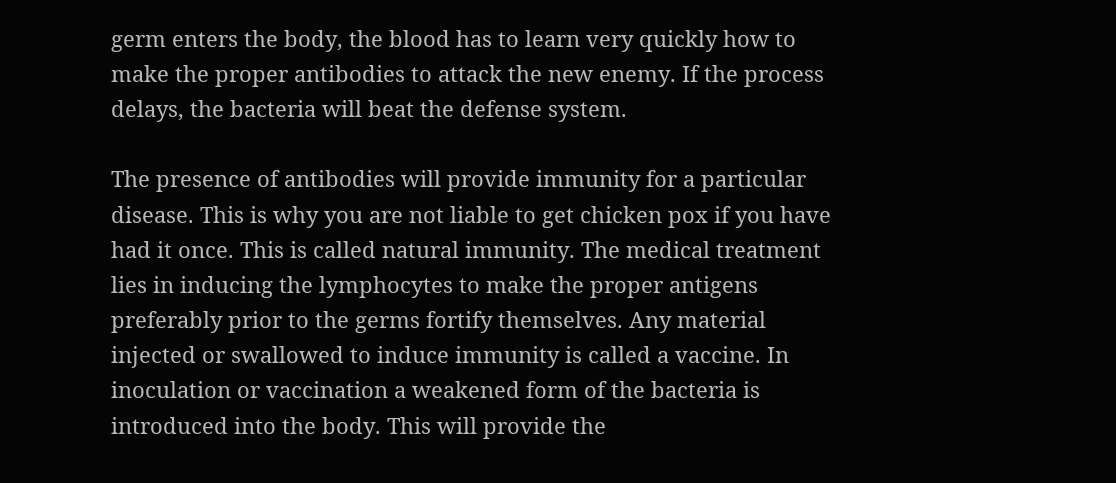germ enters the body, the blood has to learn very quickly how to make the proper antibodies to attack the new enemy. If the process delays, the bacteria will beat the defense system.

The presence of antibodies will provide immunity for a particular disease. This is why you are not liable to get chicken pox if you have had it once. This is called natural immunity. The medical treatment lies in inducing the lymphocytes to make the proper antigens preferably prior to the germs fortify themselves. Any material injected or swallowed to induce immunity is called a vaccine. In inoculation or vaccination a weakened form of the bacteria is introduced into the body. This will provide the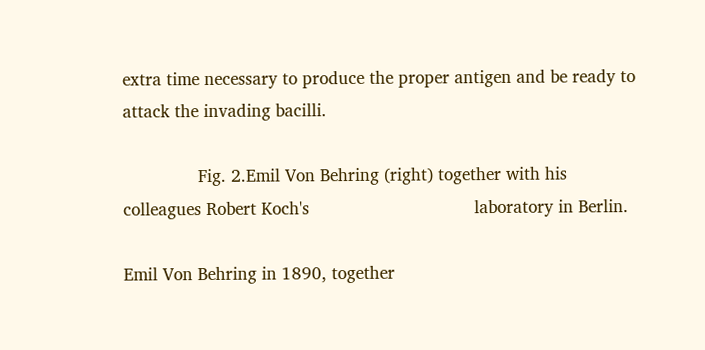extra time necessary to produce the proper antigen and be ready to attack the invading bacilli.

               Fig. 2.Emil Von Behring (right) together with his colleagues Robert Koch's                                 laboratory in Berlin.

Emil Von Behring in 1890, together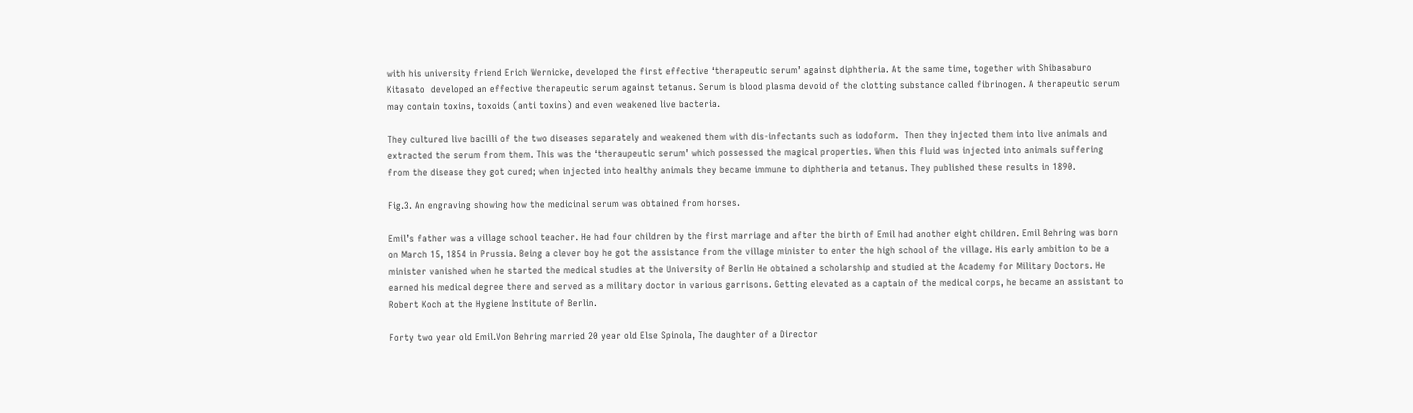with his university friend Erich Wernicke, developed the first effective ‘therapeutic serum’ against diphtheria. At the same time, together with Shibasaburo Kitasato  developed an effective therapeutic serum against tetanus. Serum is blood plasma devoid of the clotting substance called fibrinogen. A therapeutic serum may contain toxins, toxoids (anti toxins) and even weakened live bacteria.

They cultured live bacilli of the two diseases separately and weakened them with dis-infectants such as iodoform.  Then they injected them into live animals and extracted the serum from them. This was the ‘theraupeutic serum’ which possessed the magical properties. When this fluid was injected into animals suffering from the disease they got cured; when injected into healthy animals they became immune to diphtheria and tetanus. They published these results in 1890.

Fig.3. An engraving showing how the medicinal serum was obtained from horses.

Emil’s father was a village school teacher. He had four children by the first marriage and after the birth of Emil had another eight children. Emil Behring was born on March 15, 1854 in Prussia. Being a clever boy he got the assistance from the village minister to enter the high school of the village. His early ambition to be a minister vanished when he started the medical studies at the University of Berlin He obtained a scholarship and studied at the Academy for Military Doctors. He earned his medical degree there and served as a military doctor in various garrisons. Getting elevated as a captain of the medical corps, he became an assistant to Robert Koch at the Hygiene Institute of Berlin.

Forty two year old Emil.Von Behring married 20 year old Else Spinola, The daughter of a Director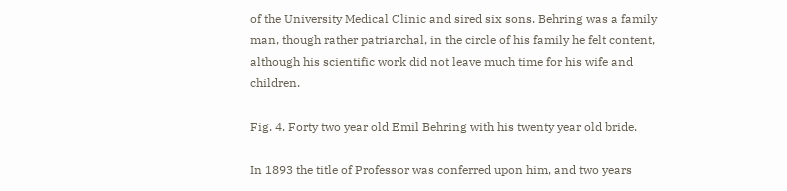of the University Medical Clinic and sired six sons. Behring was a family man, though rather patriarchal, in the circle of his family he felt content, although his scientific work did not leave much time for his wife and children.

Fig. 4. Forty two year old Emil Behring with his twenty year old bride.

In 1893 the title of Professor was conferred upon him, and two years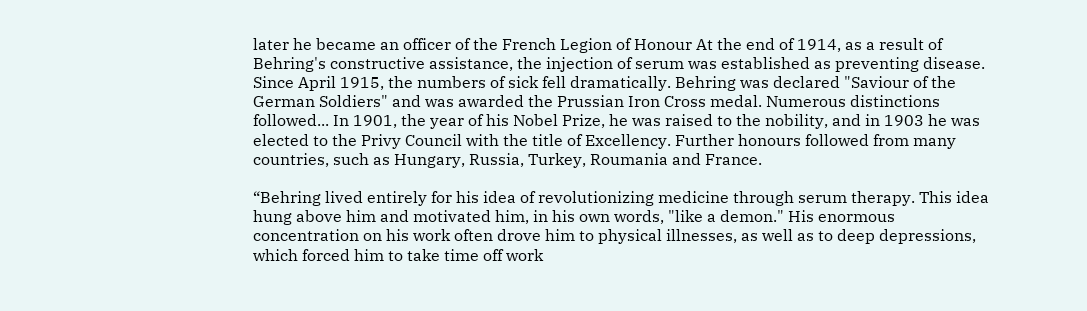later he became an officer of the French Legion of Honour At the end of 1914, as a result of Behring's constructive assistance, the injection of serum was established as preventing disease. Since April 1915, the numbers of sick fell dramatically. Behring was declared "Saviour of the German Soldiers" and was awarded the Prussian Iron Cross medal. Numerous distinctions followed... In 1901, the year of his Nobel Prize, he was raised to the nobility, and in 1903 he was elected to the Privy Council with the title of Excellency. Further honours followed from many countries, such as Hungary, Russia, Turkey, Roumania and France.

“Behring lived entirely for his idea of revolutionizing medicine through serum therapy. This idea hung above him and motivated him, in his own words, "like a demon." His enormous concentration on his work often drove him to physical illnesses, as well as to deep depressions, which forced him to take time off work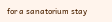for a sanatorium stay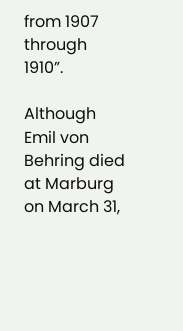from 1907 through 1910”.

Although Emil von Behring died at Marburg on March 31,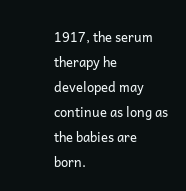1917, the serum therapy he developed may continue as long as the babies are born.